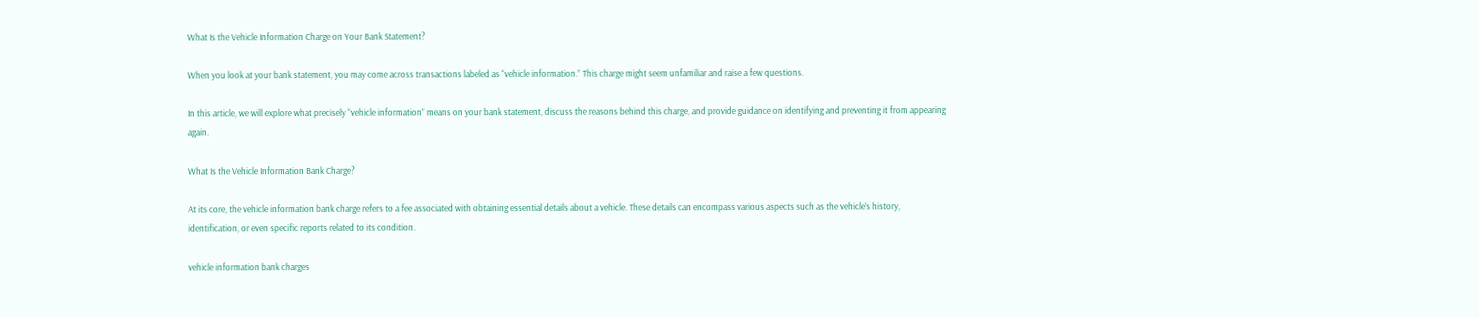What Is the Vehicle Information Charge on Your Bank Statement?

When you look at your bank statement, you may come across transactions labeled as “vehicle information.” This charge might seem unfamiliar and raise a few questions.

In this article, we will explore what precisely “vehicle information” means on your bank statement, discuss the reasons behind this charge, and provide guidance on identifying and preventing it from appearing again.

What Is the Vehicle Information Bank Charge?

At its core, the vehicle information bank charge refers to a fee associated with obtaining essential details about a vehicle. These details can encompass various aspects such as the vehicle’s history, identification, or even specific reports related to its condition.

vehicle information bank charges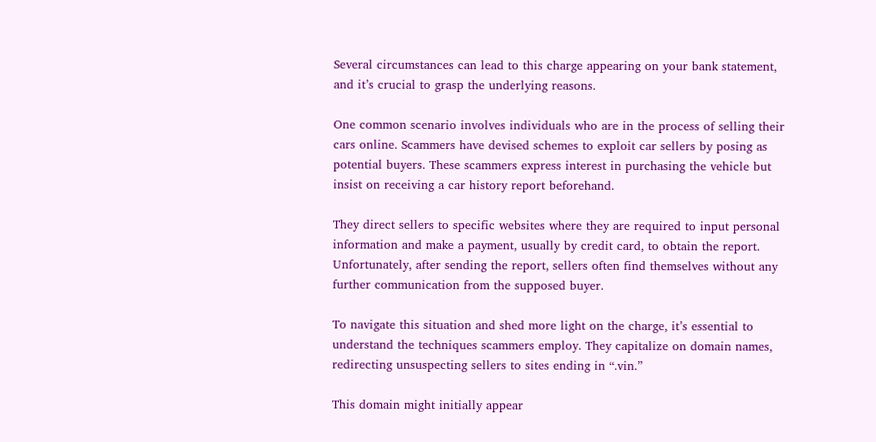Several circumstances can lead to this charge appearing on your bank statement, and it’s crucial to grasp the underlying reasons.

One common scenario involves individuals who are in the process of selling their cars online. Scammers have devised schemes to exploit car sellers by posing as potential buyers. These scammers express interest in purchasing the vehicle but insist on receiving a car history report beforehand.

They direct sellers to specific websites where they are required to input personal information and make a payment, usually by credit card, to obtain the report. Unfortunately, after sending the report, sellers often find themselves without any further communication from the supposed buyer.

To navigate this situation and shed more light on the charge, it’s essential to understand the techniques scammers employ. They capitalize on domain names, redirecting unsuspecting sellers to sites ending in “.vin.”

This domain might initially appear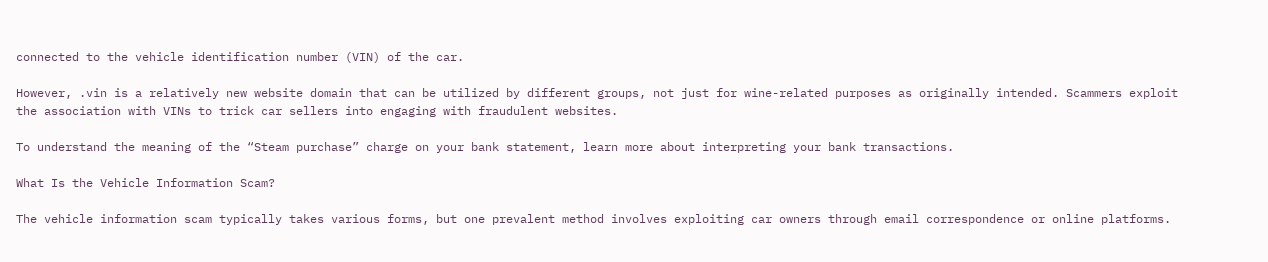connected to the vehicle identification number (VIN) of the car.

However, .vin is a relatively new website domain that can be utilized by different groups, not just for wine-related purposes as originally intended. Scammers exploit the association with VINs to trick car sellers into engaging with fraudulent websites.

To understand the meaning of the “Steam purchase” charge on your bank statement, learn more about interpreting your bank transactions.

What Is the Vehicle Information Scam?

The vehicle information scam typically takes various forms, but one prevalent method involves exploiting car owners through email correspondence or online platforms.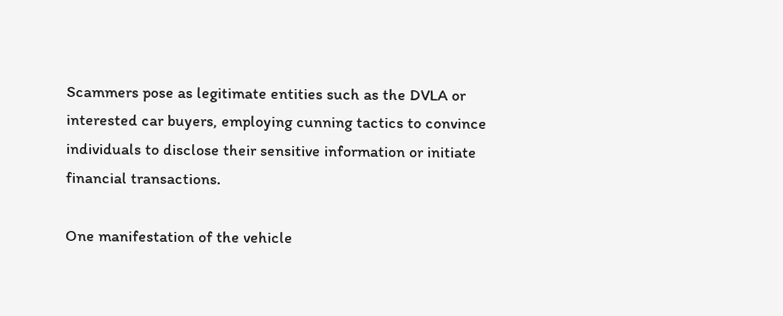Scammers pose as legitimate entities such as the DVLA or interested car buyers, employing cunning tactics to convince individuals to disclose their sensitive information or initiate financial transactions.

One manifestation of the vehicle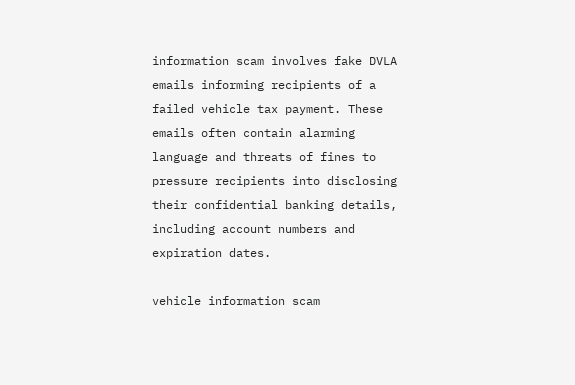information scam involves fake DVLA emails informing recipients of a failed vehicle tax payment. These emails often contain alarming language and threats of fines to pressure recipients into disclosing their confidential banking details, including account numbers and expiration dates.

vehicle information scam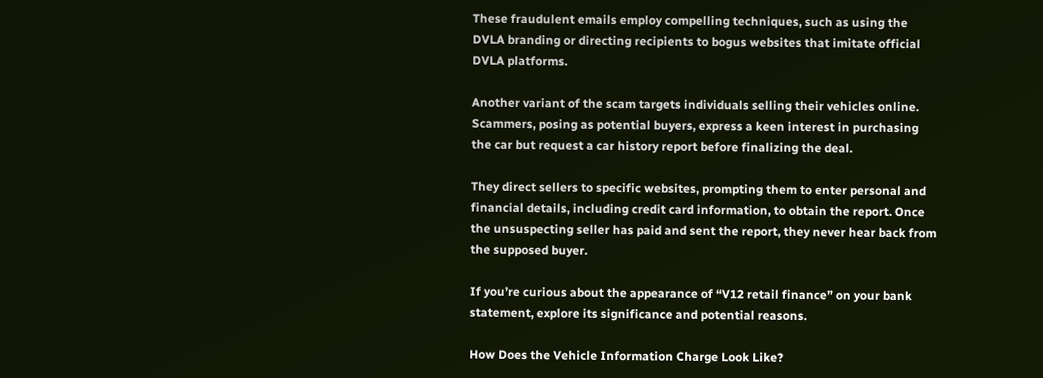These fraudulent emails employ compelling techniques, such as using the DVLA branding or directing recipients to bogus websites that imitate official DVLA platforms.

Another variant of the scam targets individuals selling their vehicles online. Scammers, posing as potential buyers, express a keen interest in purchasing the car but request a car history report before finalizing the deal.

They direct sellers to specific websites, prompting them to enter personal and financial details, including credit card information, to obtain the report. Once the unsuspecting seller has paid and sent the report, they never hear back from the supposed buyer.

If you’re curious about the appearance of “V12 retail finance” on your bank statement, explore its significance and potential reasons.

How Does the Vehicle Information Charge Look Like?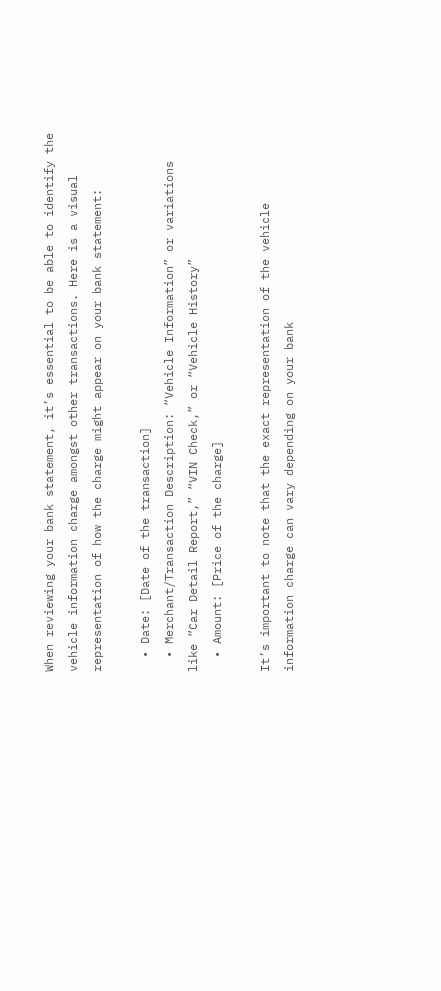When reviewing your bank statement, it’s essential to be able to identify the vehicle information charge amongst other transactions. Here is a visual representation of how the charge might appear on your bank statement:

  • Date: [Date of the transaction]
  • Merchant/Transaction Description: “Vehicle Information” or variations like “Car Detail Report,” “VIN Check,” or “Vehicle History”
  • Amount: [Price of the charge]

It’s important to note that the exact representation of the vehicle information charge can vary depending on your bank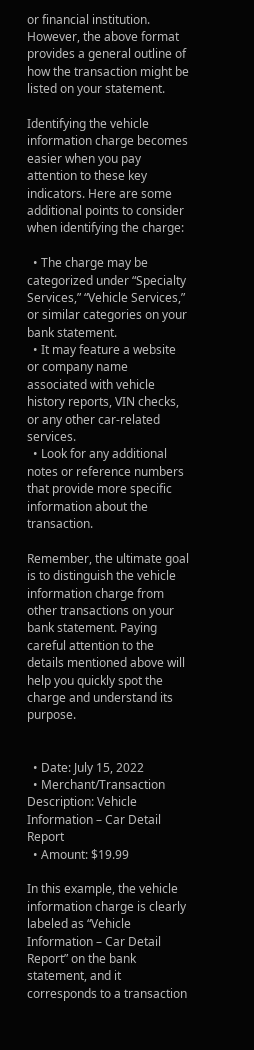or financial institution. However, the above format provides a general outline of how the transaction might be listed on your statement.

Identifying the vehicle information charge becomes easier when you pay attention to these key indicators. Here are some additional points to consider when identifying the charge:

  • The charge may be categorized under “Specialty Services,” “Vehicle Services,” or similar categories on your bank statement.
  • It may feature a website or company name associated with vehicle history reports, VIN checks, or any other car-related services.
  • Look for any additional notes or reference numbers that provide more specific information about the transaction.

Remember, the ultimate goal is to distinguish the vehicle information charge from other transactions on your bank statement. Paying careful attention to the details mentioned above will help you quickly spot the charge and understand its purpose.


  • Date: July 15, 2022
  • Merchant/Transaction Description: Vehicle Information – Car Detail Report
  • Amount: $19.99

In this example, the vehicle information charge is clearly labeled as “Vehicle Information – Car Detail Report” on the bank statement, and it corresponds to a transaction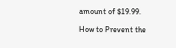amount of $19.99.

How to Prevent the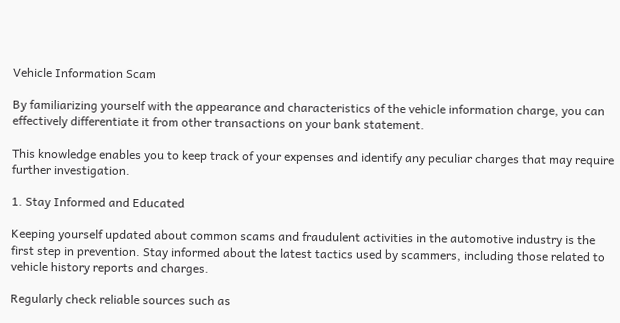Vehicle Information Scam

By familiarizing yourself with the appearance and characteristics of the vehicle information charge, you can effectively differentiate it from other transactions on your bank statement.

This knowledge enables you to keep track of your expenses and identify any peculiar charges that may require further investigation.

1. Stay Informed and Educated

Keeping yourself updated about common scams and fraudulent activities in the automotive industry is the first step in prevention. Stay informed about the latest tactics used by scammers, including those related to vehicle history reports and charges.

Regularly check reliable sources such as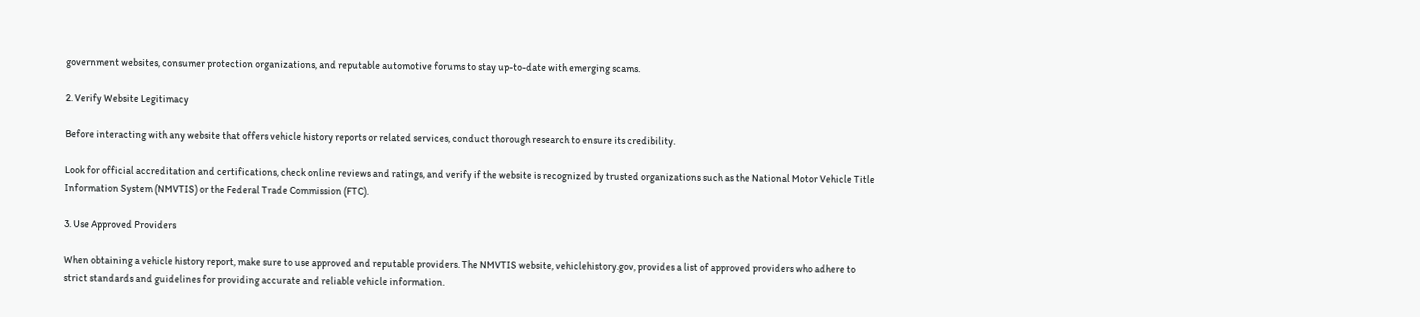government websites, consumer protection organizations, and reputable automotive forums to stay up-to-date with emerging scams.

2. Verify Website Legitimacy

Before interacting with any website that offers vehicle history reports or related services, conduct thorough research to ensure its credibility.

Look for official accreditation and certifications, check online reviews and ratings, and verify if the website is recognized by trusted organizations such as the National Motor Vehicle Title Information System (NMVTIS) or the Federal Trade Commission (FTC).

3. Use Approved Providers

When obtaining a vehicle history report, make sure to use approved and reputable providers. The NMVTIS website, vehiclehistory.gov, provides a list of approved providers who adhere to strict standards and guidelines for providing accurate and reliable vehicle information.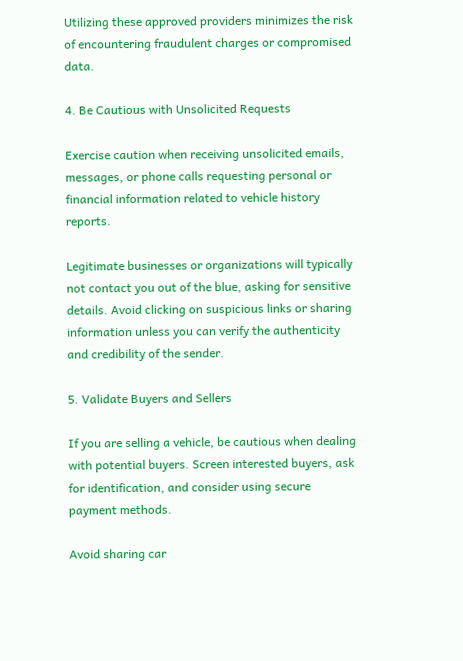Utilizing these approved providers minimizes the risk of encountering fraudulent charges or compromised data.

4. Be Cautious with Unsolicited Requests

Exercise caution when receiving unsolicited emails, messages, or phone calls requesting personal or financial information related to vehicle history reports.

Legitimate businesses or organizations will typically not contact you out of the blue, asking for sensitive details. Avoid clicking on suspicious links or sharing information unless you can verify the authenticity and credibility of the sender.

5. Validate Buyers and Sellers

If you are selling a vehicle, be cautious when dealing with potential buyers. Screen interested buyers, ask for identification, and consider using secure payment methods.

Avoid sharing car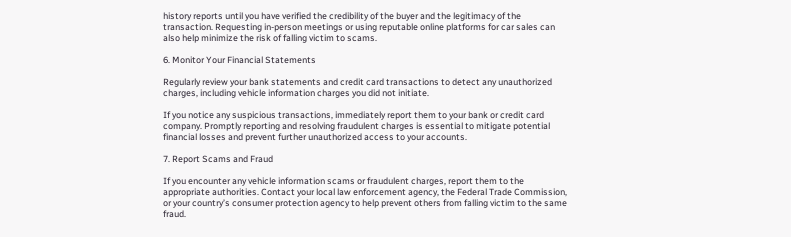history reports until you have verified the credibility of the buyer and the legitimacy of the transaction. Requesting in-person meetings or using reputable online platforms for car sales can also help minimize the risk of falling victim to scams.

6. Monitor Your Financial Statements

Regularly review your bank statements and credit card transactions to detect any unauthorized charges, including vehicle information charges you did not initiate.

If you notice any suspicious transactions, immediately report them to your bank or credit card company. Promptly reporting and resolving fraudulent charges is essential to mitigate potential financial losses and prevent further unauthorized access to your accounts.

7. Report Scams and Fraud

If you encounter any vehicle information scams or fraudulent charges, report them to the appropriate authorities. Contact your local law enforcement agency, the Federal Trade Commission, or your country’s consumer protection agency to help prevent others from falling victim to the same fraud.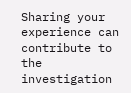Sharing your experience can contribute to the investigation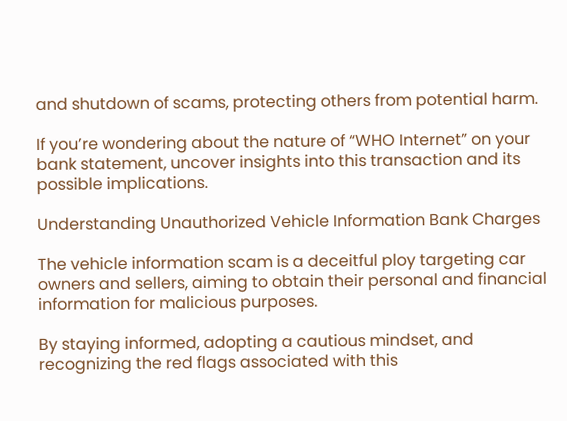and shutdown of scams, protecting others from potential harm.

If you’re wondering about the nature of “WHO Internet” on your bank statement, uncover insights into this transaction and its possible implications.

Understanding Unauthorized Vehicle Information Bank Charges

The vehicle information scam is a deceitful ploy targeting car owners and sellers, aiming to obtain their personal and financial information for malicious purposes.

By staying informed, adopting a cautious mindset, and recognizing the red flags associated with this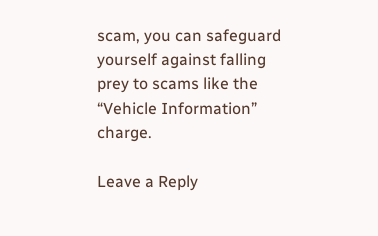scam, you can safeguard yourself against falling prey to scams like the “Vehicle Information” charge.

Leave a Reply